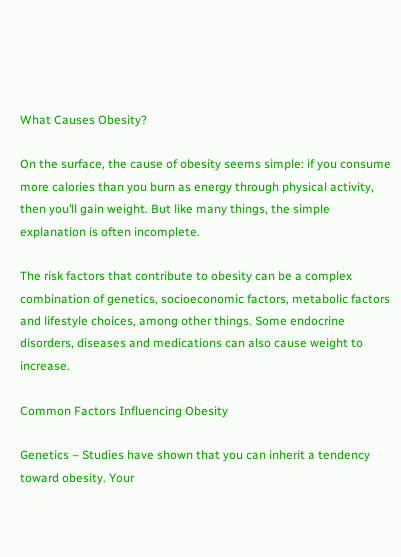What Causes Obesity?

On the surface, the cause of obesity seems simple: if you consume more calories than you burn as energy through physical activity, then you’ll gain weight. But like many things, the simple explanation is often incomplete.

The risk factors that contribute to obesity can be a complex combination of genetics, socioeconomic factors, metabolic factors and lifestyle choices, among other things. Some endocrine disorders, diseases and medications can also cause weight to increase.

Common Factors Influencing Obesity

Genetics – Studies have shown that you can inherit a tendency toward obesity. Your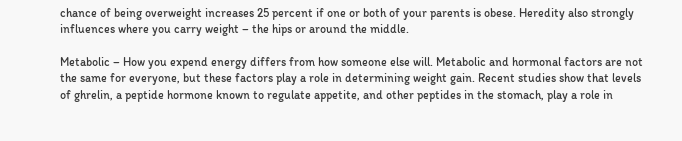chance of being overweight increases 25 percent if one or both of your parents is obese. Heredity also strongly influences where you carry weight – the hips or around the middle.

Metabolic – How you expend energy differs from how someone else will. Metabolic and hormonal factors are not the same for everyone, but these factors play a role in determining weight gain. Recent studies show that levels of ghrelin, a peptide hormone known to regulate appetite, and other peptides in the stomach, play a role in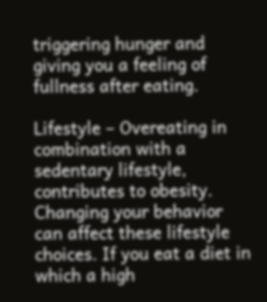triggering hunger and giving you a feeling of fullness after eating.

Lifestyle – Overeating in combination with a sedentary lifestyle, contributes to obesity. Changing your behavior can affect these lifestyle choices. If you eat a diet in which a high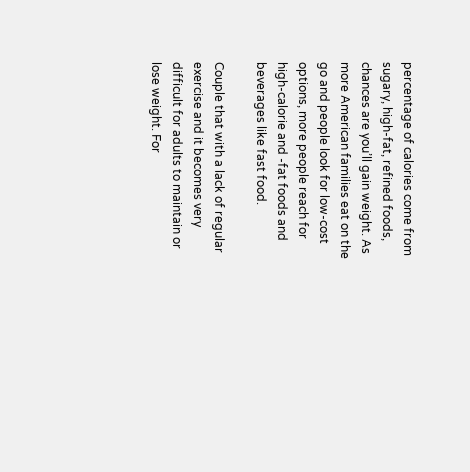percentage of calories come from sugary, high-fat, refined foods, chances are you’ll gain weight. As more American families eat on the go and people look for low-cost options, more people reach for high-calorie and -fat foods and beverages like fast food.

Couple that with a lack of regular exercise and it becomes very difficult for adults to maintain or lose weight. For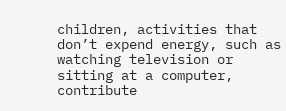children, activities that don’t expend energy, such as watching television or sitting at a computer, contribute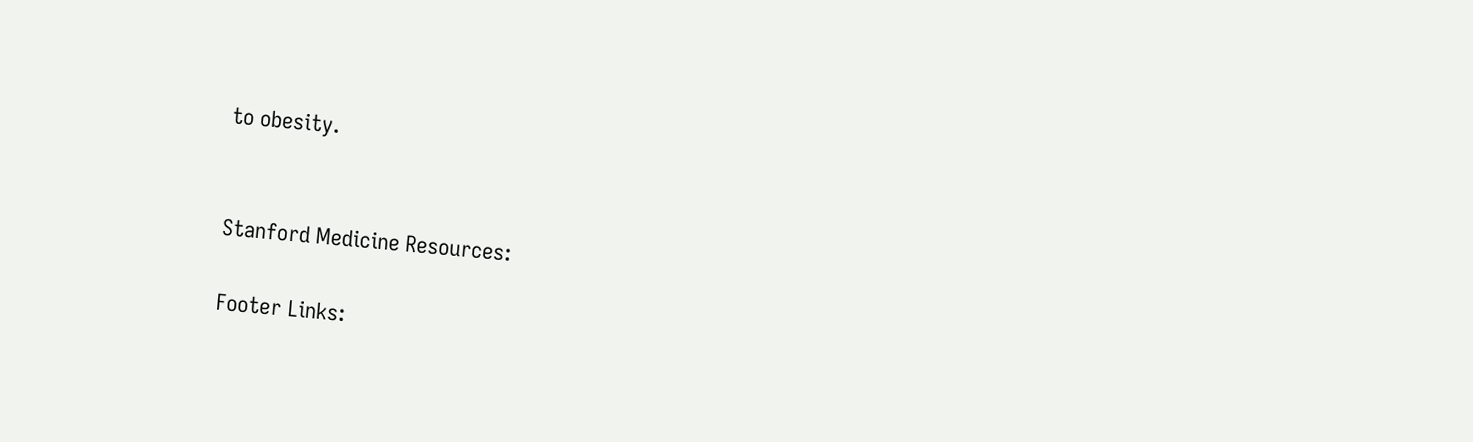to obesity.


Stanford Medicine Resources:

Footer Links: